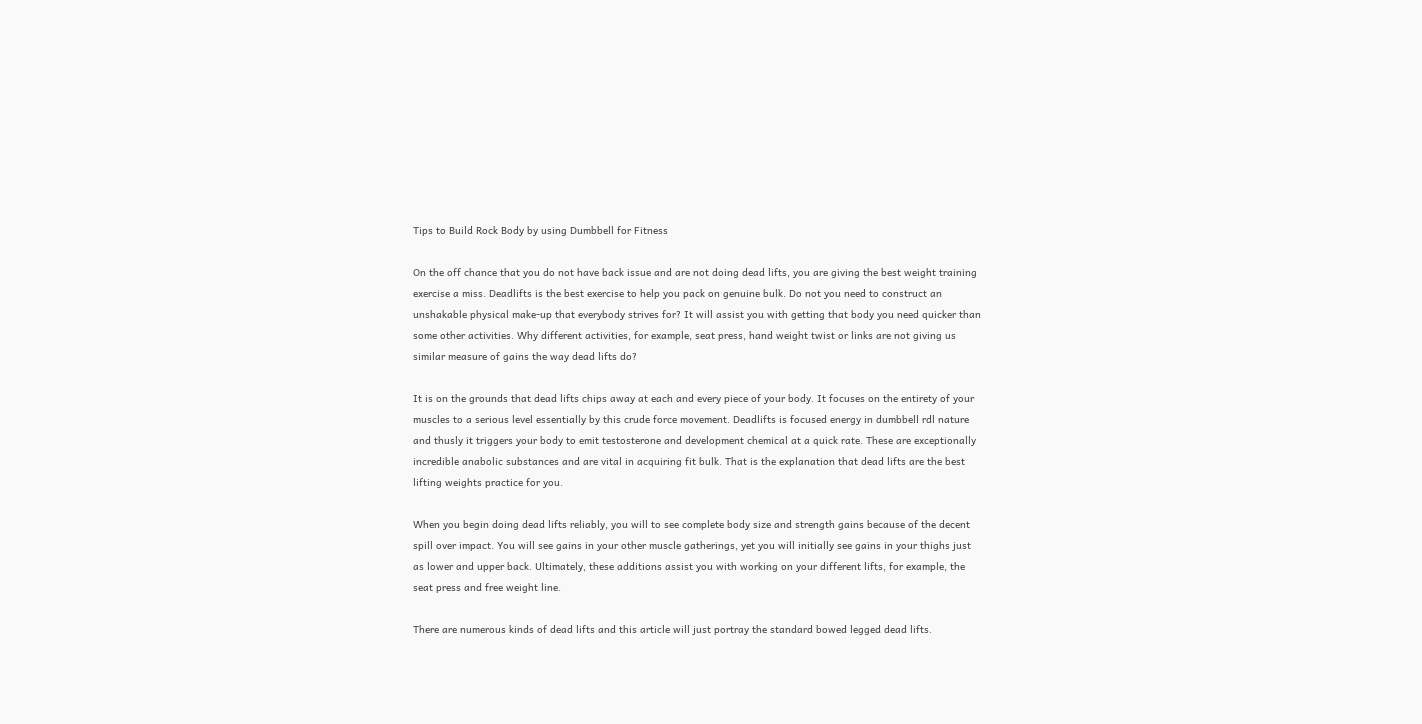Tips to Build Rock Body by using Dumbbell for Fitness

On the off chance that you do not have back issue and are not doing dead lifts, you are giving the best weight training exercise a miss. Deadlifts is the best exercise to help you pack on genuine bulk. Do not you need to construct an unshakable physical make-up that everybody strives for? It will assist you with getting that body you need quicker than some other activities. Why different activities, for example, seat press, hand weight twist or links are not giving us similar measure of gains the way dead lifts do?

It is on the grounds that dead lifts chips away at each and every piece of your body. It focuses on the entirety of your muscles to a serious level essentially by this crude force movement. Deadlifts is focused energy in dumbbell rdl nature and thusly it triggers your body to emit testosterone and development chemical at a quick rate. These are exceptionally incredible anabolic substances and are vital in acquiring fit bulk. That is the explanation that dead lifts are the best lifting weights practice for you.

When you begin doing dead lifts reliably, you will to see complete body size and strength gains because of the decent spill over impact. You will see gains in your other muscle gatherings, yet you will initially see gains in your thighs just as lower and upper back. Ultimately, these additions assist you with working on your different lifts, for example, the seat press and free weight line.

There are numerous kinds of dead lifts and this article will just portray the standard bowed legged dead lifts.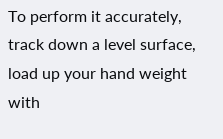To perform it accurately, track down a level surface, load up your hand weight with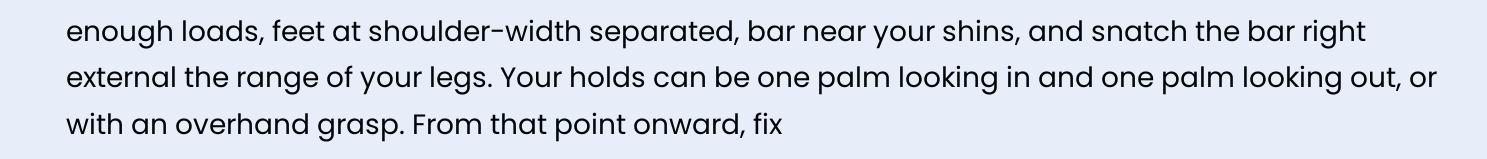enough loads, feet at shoulder-width separated, bar near your shins, and snatch the bar right external the range of your legs. Your holds can be one palm looking in and one palm looking out, or with an overhand grasp. From that point onward, fix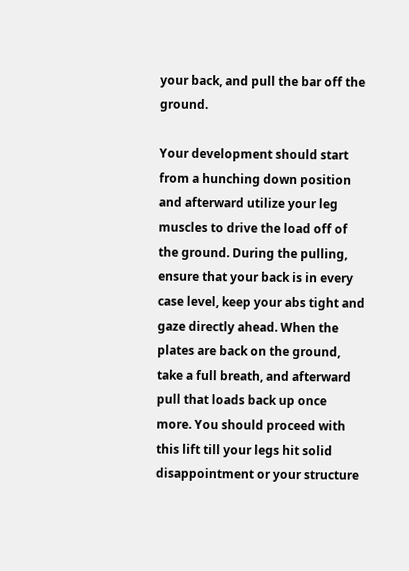your back, and pull the bar off the ground.

Your development should start from a hunching down position and afterward utilize your leg muscles to drive the load off of the ground. During the pulling, ensure that your back is in every case level, keep your abs tight and gaze directly ahead. When the plates are back on the ground, take a full breath, and afterward pull that loads back up once more. You should proceed with this lift till your legs hit solid disappointment or your structure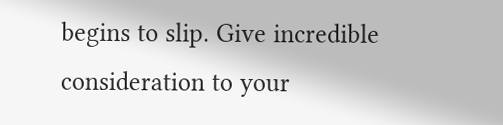begins to slip. Give incredible consideration to your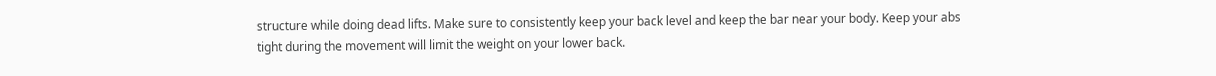structure while doing dead lifts. Make sure to consistently keep your back level and keep the bar near your body. Keep your abs tight during the movement will limit the weight on your lower back.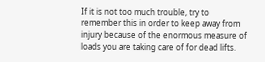If it is not too much trouble, try to remember this in order to keep away from injury because of the enormous measure of loads you are taking care of for dead lifts.